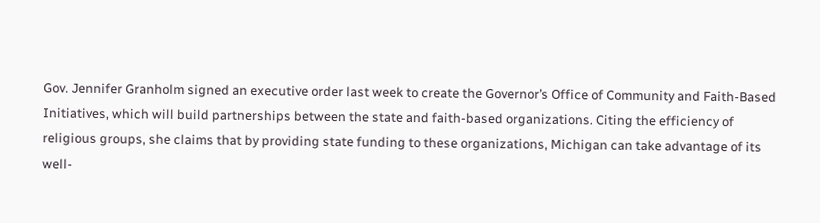Gov. Jennifer Granholm signed an executive order last week to create the Governor’s Office of Community and Faith-Based Initiatives, which will build partnerships between the state and faith-based organizations. Citing the efficiency of religious groups, she claims that by providing state funding to these organizations, Michigan can take advantage of its well-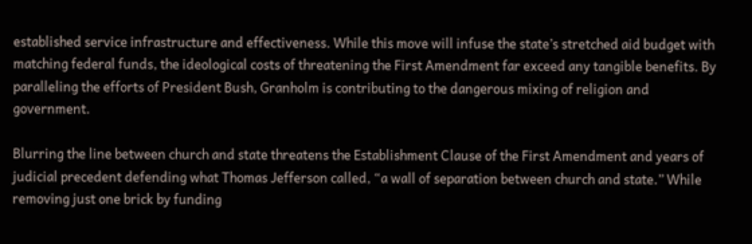established service infrastructure and effectiveness. While this move will infuse the state’s stretched aid budget with matching federal funds, the ideological costs of threatening the First Amendment far exceed any tangible benefits. By paralleling the efforts of President Bush, Granholm is contributing to the dangerous mixing of religion and government.

Blurring the line between church and state threatens the Establishment Clause of the First Amendment and years of judicial precedent defending what Thomas Jefferson called, “a wall of separation between church and state.” While removing just one brick by funding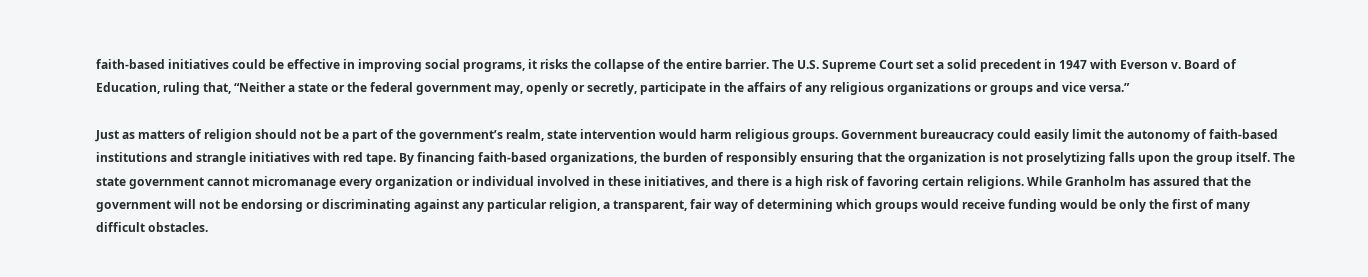faith-based initiatives could be effective in improving social programs, it risks the collapse of the entire barrier. The U.S. Supreme Court set a solid precedent in 1947 with Everson v. Board of Education, ruling that, “Neither a state or the federal government may, openly or secretly, participate in the affairs of any religious organizations or groups and vice versa.”

Just as matters of religion should not be a part of the government’s realm, state intervention would harm religious groups. Government bureaucracy could easily limit the autonomy of faith-based institutions and strangle initiatives with red tape. By financing faith-based organizations, the burden of responsibly ensuring that the organization is not proselytizing falls upon the group itself. The state government cannot micromanage every organization or individual involved in these initiatives, and there is a high risk of favoring certain religions. While Granholm has assured that the government will not be endorsing or discriminating against any particular religion, a transparent, fair way of determining which groups would receive funding would be only the first of many difficult obstacles.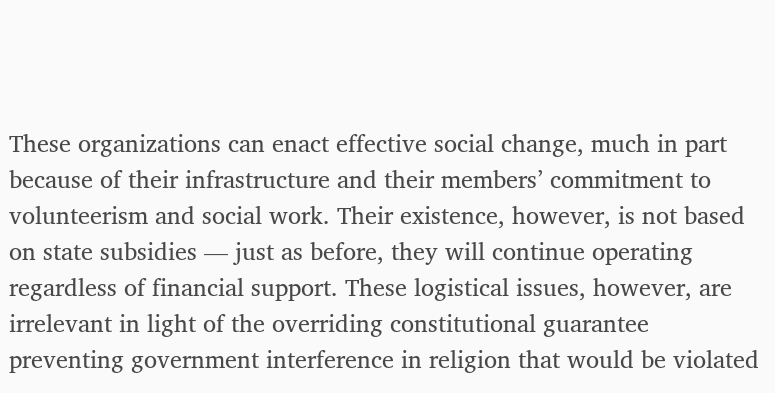These organizations can enact effective social change, much in part because of their infrastructure and their members’ commitment to volunteerism and social work. Their existence, however, is not based on state subsidies — just as before, they will continue operating regardless of financial support. These logistical issues, however, are irrelevant in light of the overriding constitutional guarantee preventing government interference in religion that would be violated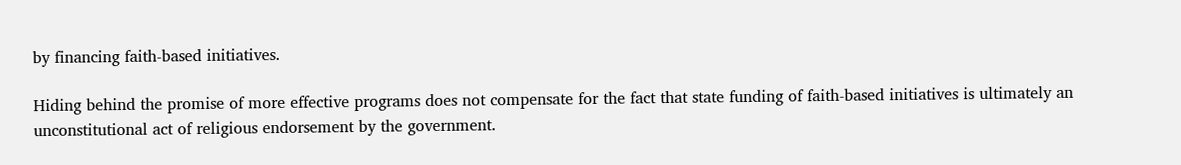by financing faith-based initiatives.

Hiding behind the promise of more effective programs does not compensate for the fact that state funding of faith-based initiatives is ultimately an unconstitutional act of religious endorsement by the government.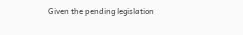Given the pending legislation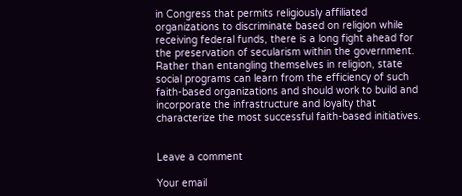in Congress that permits religiously affiliated organizations to discriminate based on religion while receiving federal funds, there is a long fight ahead for the preservation of secularism within the government. Rather than entangling themselves in religion, state social programs can learn from the efficiency of such faith-based organizations and should work to build and incorporate the infrastructure and loyalty that characterize the most successful faith-based initiatives.


Leave a comment

Your email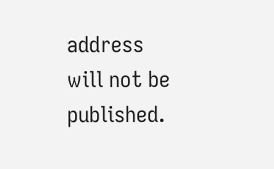address will not be published.